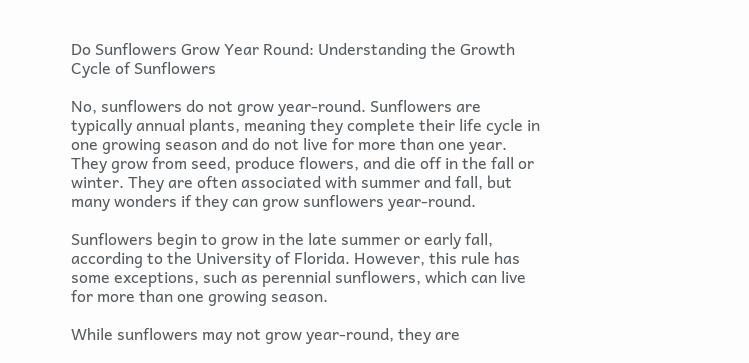Do Sunflowers Grow Year Round: Understanding the Growth Cycle of Sunflowers

No, sunflowers do not grow year-round. Sunflowers are typically annual plants, meaning they complete their life cycle in one growing season and do not live for more than one year. They grow from seed, produce flowers, and die off in the fall or winter. They are often associated with summer and fall, but many wonders if they can grow sunflowers year-round.

Sunflowers begin to grow in the late summer or early fall, according to the University of Florida. However, this rule has some exceptions, such as perennial sunflowers, which can live for more than one growing season.

While sunflowers may not grow year-round, they are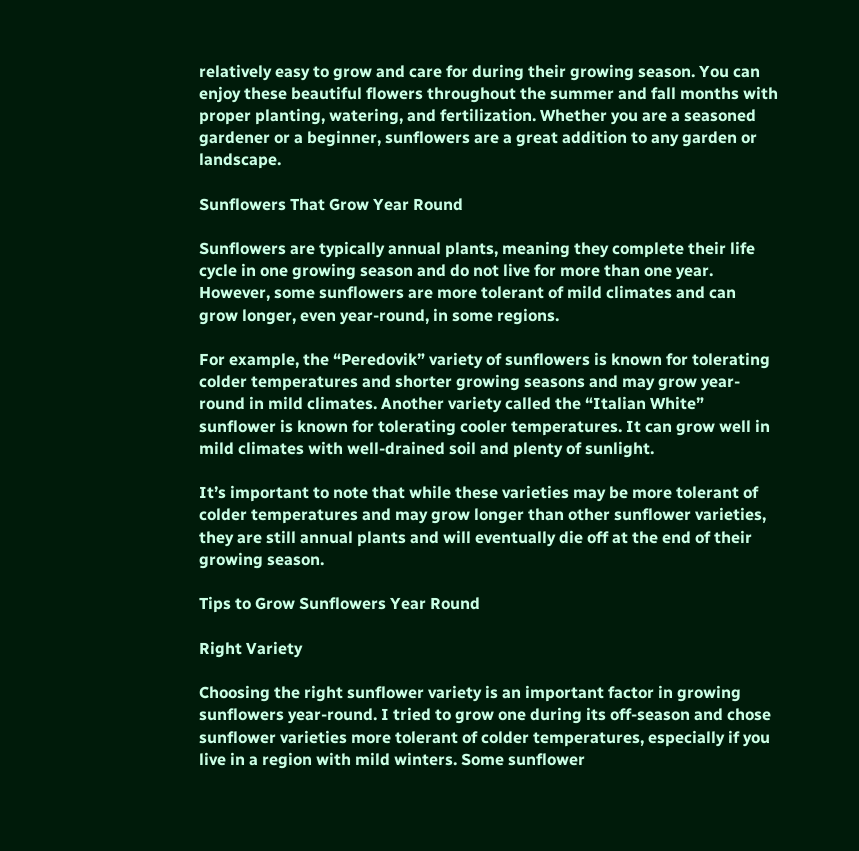relatively easy to grow and care for during their growing season. You can enjoy these beautiful flowers throughout the summer and fall months with proper planting, watering, and fertilization. Whether you are a seasoned gardener or a beginner, sunflowers are a great addition to any garden or landscape.

Sunflowers That Grow Year Round

Sunflowers are typically annual plants, meaning they complete their life cycle in one growing season and do not live for more than one year. However, some sunflowers are more tolerant of mild climates and can grow longer, even year-round, in some regions.

For example, the “Peredovik” variety of sunflowers is known for tolerating colder temperatures and shorter growing seasons and may grow year-round in mild climates. Another variety called the “Italian White” sunflower is known for tolerating cooler temperatures. It can grow well in mild climates with well-drained soil and plenty of sunlight.

It’s important to note that while these varieties may be more tolerant of colder temperatures and may grow longer than other sunflower varieties, they are still annual plants and will eventually die off at the end of their growing season.

Tips to Grow Sunflowers Year Round

Right Variety

Choosing the right sunflower variety is an important factor in growing sunflowers year-round. I tried to grow one during its off-season and chose sunflower varieties more tolerant of colder temperatures, especially if you live in a region with mild winters. Some sunflower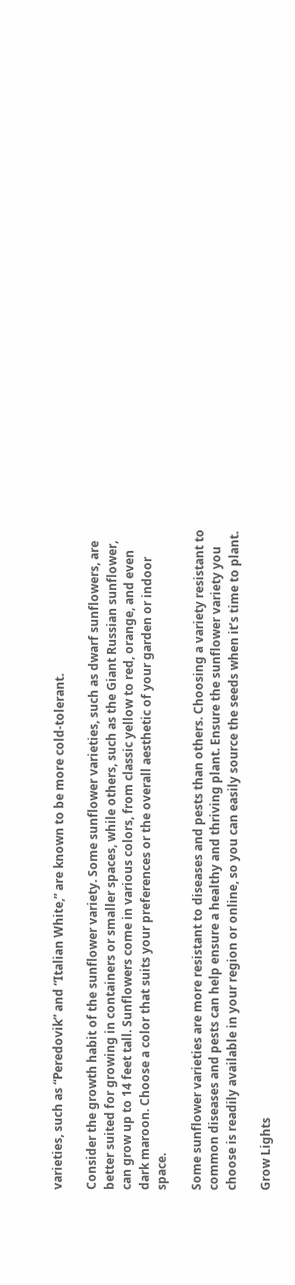varieties, such as “Peredovik” and “Italian White,” are known to be more cold-tolerant.

Consider the growth habit of the sunflower variety. Some sunflower varieties, such as dwarf sunflowers, are better suited for growing in containers or smaller spaces, while others, such as the Giant Russian sunflower, can grow up to 14 feet tall. Sunflowers come in various colors, from classic yellow to red, orange, and even dark maroon. Choose a color that suits your preferences or the overall aesthetic of your garden or indoor space.

Some sunflower varieties are more resistant to diseases and pests than others. Choosing a variety resistant to common diseases and pests can help ensure a healthy and thriving plant. Ensure the sunflower variety you choose is readily available in your region or online, so you can easily source the seeds when it’s time to plant.

Grow Lights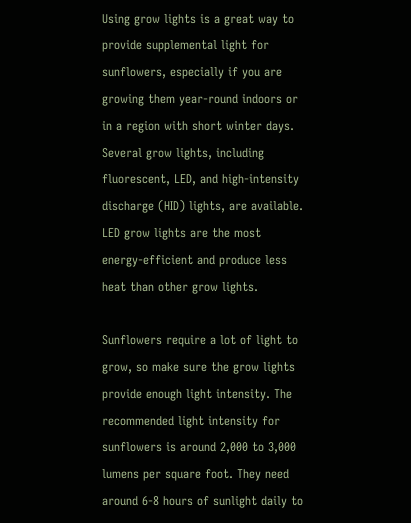Using grow lights is a great way to provide supplemental light for sunflowers, especially if you are growing them year-round indoors or in a region with short winter days. Several grow lights, including fluorescent, LED, and high-intensity discharge (HID) lights, are available. LED grow lights are the most energy-efficient and produce less heat than other grow lights.

Sunflowers require a lot of light to grow, so make sure the grow lights provide enough light intensity. The recommended light intensity for sunflowers is around 2,000 to 3,000 lumens per square foot. They need around 6-8 hours of sunlight daily to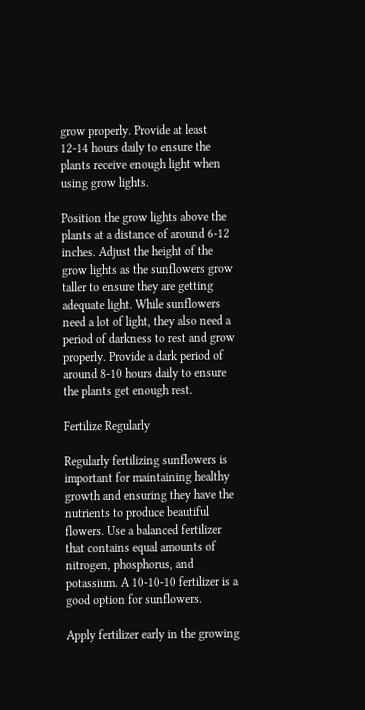grow properly. Provide at least 12-14 hours daily to ensure the plants receive enough light when using grow lights.

Position the grow lights above the plants at a distance of around 6-12 inches. Adjust the height of the grow lights as the sunflowers grow taller to ensure they are getting adequate light. While sunflowers need a lot of light, they also need a period of darkness to rest and grow properly. Provide a dark period of around 8-10 hours daily to ensure the plants get enough rest.

Fertilize Regularly

Regularly fertilizing sunflowers is important for maintaining healthy growth and ensuring they have the nutrients to produce beautiful flowers. Use a balanced fertilizer that contains equal amounts of nitrogen, phosphorus, and potassium. A 10-10-10 fertilizer is a good option for sunflowers.

Apply fertilizer early in the growing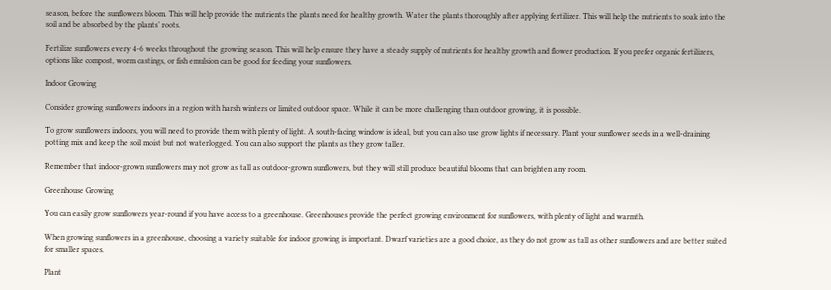season, before the sunflowers bloom. This will help provide the nutrients the plants need for healthy growth. Water the plants thoroughly after applying fertilizer. This will help the nutrients to soak into the soil and be absorbed by the plants’ roots.

Fertilize sunflowers every 4-6 weeks throughout the growing season. This will help ensure they have a steady supply of nutrients for healthy growth and flower production. If you prefer organic fertilizers, options like compost, worm castings, or fish emulsion can be good for feeding your sunflowers.

Indoor Growing

Consider growing sunflowers indoors in a region with harsh winters or limited outdoor space. While it can be more challenging than outdoor growing, it is possible.

To grow sunflowers indoors, you will need to provide them with plenty of light. A south-facing window is ideal, but you can also use grow lights if necessary. Plant your sunflower seeds in a well-draining potting mix and keep the soil moist but not waterlogged. You can also support the plants as they grow taller.

Remember that indoor-grown sunflowers may not grow as tall as outdoor-grown sunflowers, but they will still produce beautiful blooms that can brighten any room.

Greenhouse Growing

You can easily grow sunflowers year-round if you have access to a greenhouse. Greenhouses provide the perfect growing environment for sunflowers, with plenty of light and warmth.

When growing sunflowers in a greenhouse, choosing a variety suitable for indoor growing is important. Dwarf varieties are a good choice, as they do not grow as tall as other sunflowers and are better suited for smaller spaces.

Plant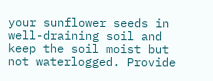your sunflower seeds in well-draining soil and keep the soil moist but not waterlogged. Provide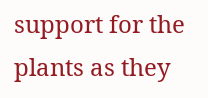support for the plants as they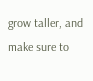grow taller, and make sure to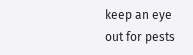keep an eye out for pests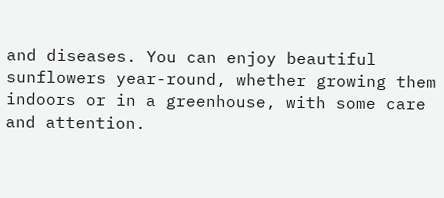and diseases. You can enjoy beautiful sunflowers year-round, whether growing them indoors or in a greenhouse, with some care and attention.